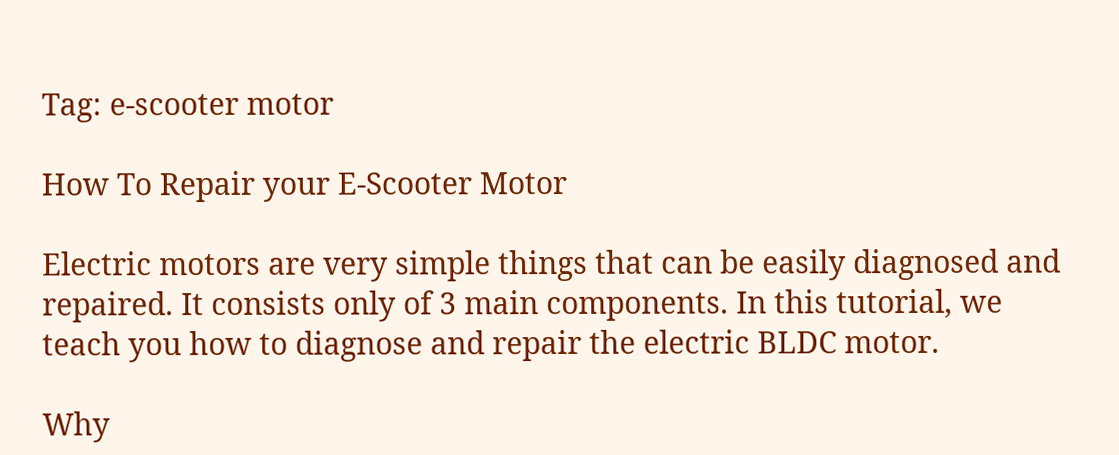Tag: e-scooter motor

How To Repair your E-Scooter Motor

Electric motors are very simple things that can be easily diagnosed and repaired. It consists only of 3 main components. In this tutorial, we teach you how to diagnose and repair the electric BLDC motor.

Why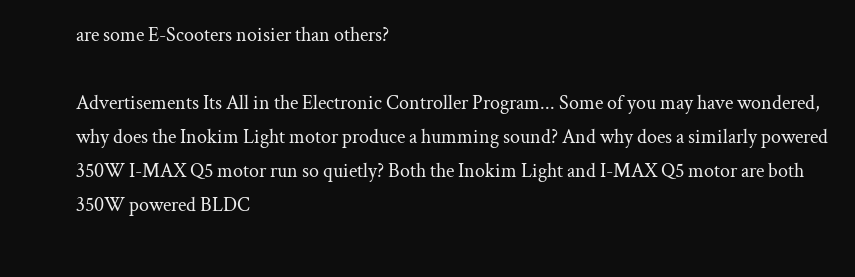are some E-Scooters noisier than others?

Advertisements Its All in the Electronic Controller Program... Some of you may have wondered, why does the Inokim Light motor produce a humming sound? And why does a similarly powered 350W I-MAX Q5 motor run so quietly? Both the Inokim Light and I-MAX Q5 motor are both 350W powered BLDC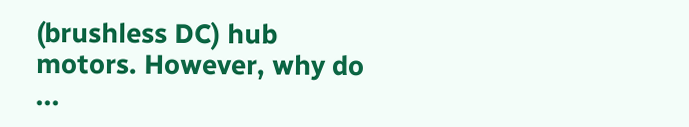(brushless DC) hub motors. However, why do ...